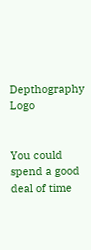Depthography Logo


You could spend a good deal of time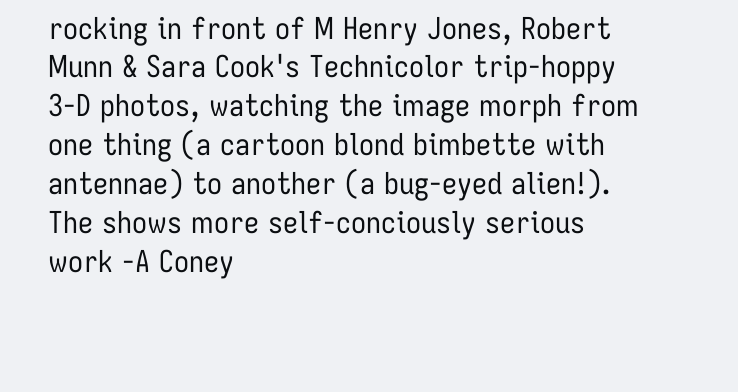rocking in front of M Henry Jones, Robert Munn & Sara Cook's Technicolor trip-hoppy 3-D photos, watching the image morph from one thing (a cartoon blond bimbette with antennae) to another (a bug-eyed alien!). The shows more self-conciously serious work -A Coney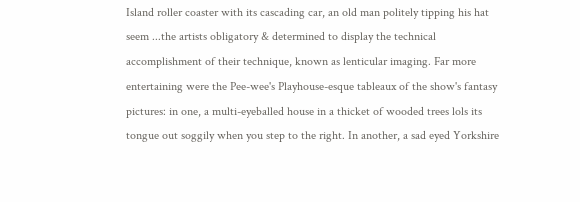Island roller coaster with its cascading car, an old man politely tipping his hat seem ...the artists obligatory & determined to display the technical accomplishment of their technique, known as lenticular imaging. Far more entertaining were the Pee-wee's Playhouse-esque tableaux of the show's fantasy pictures: in one, a multi-eyeballed house in a thicket of wooded trees lols its tongue out soggily when you step to the right. In another, a sad eyed Yorkshire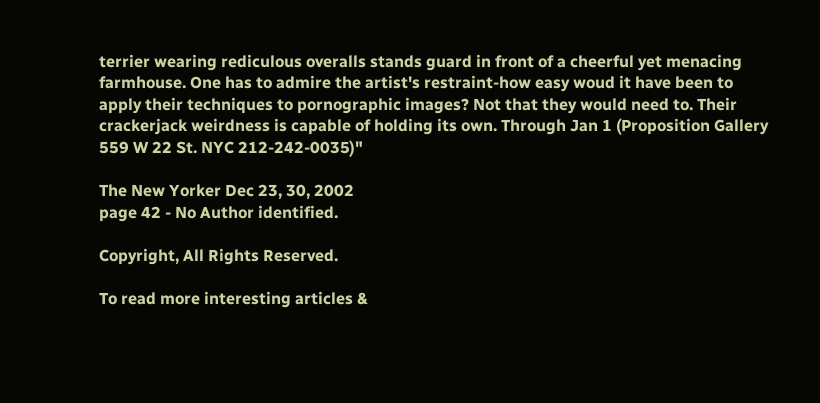terrier wearing rediculous overalls stands guard in front of a cheerful yet menacing farmhouse. One has to admire the artist's restraint-how easy woud it have been to apply their techniques to pornographic images? Not that they would need to. Their crackerjack weirdness is capable of holding its own. Through Jan 1 (Proposition Gallery 559 W 22 St. NYC 212-242-0035)"

The New Yorker Dec 23, 30, 2002
page 42 - No Author identified.

Copyright, All Rights Reserved.

To read more interesting articles &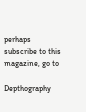perhaps subscribe to this magazine, go to

Depthography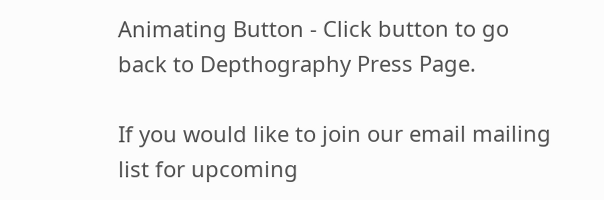Animating Button - Click button to go back to Depthography Press Page.

If you would like to join our email mailing list for upcoming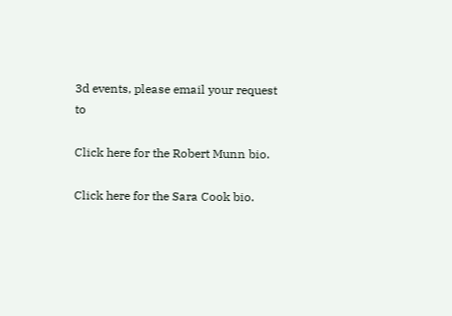3d events, please email your request to

Click here for the Robert Munn bio.

Click here for the Sara Cook bio.